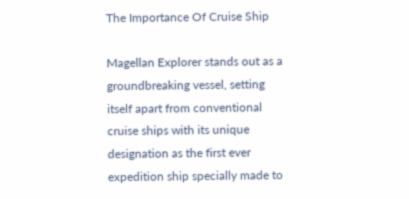The Importance Of Cruise Ship

Magellan Explorer stands out as a groundbreaking vessel, setting itself apart from conventional cruise ships with its unique designation as the first ever expedition ship specially made to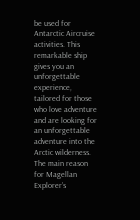be used for Antarctic Aircruise activities. This remarkable ship gives you an unforgettable experience, tailored for those who love adventure and are looking for an unforgettable adventure into the Arctic wilderness. The main reason for Magellan Explorer’s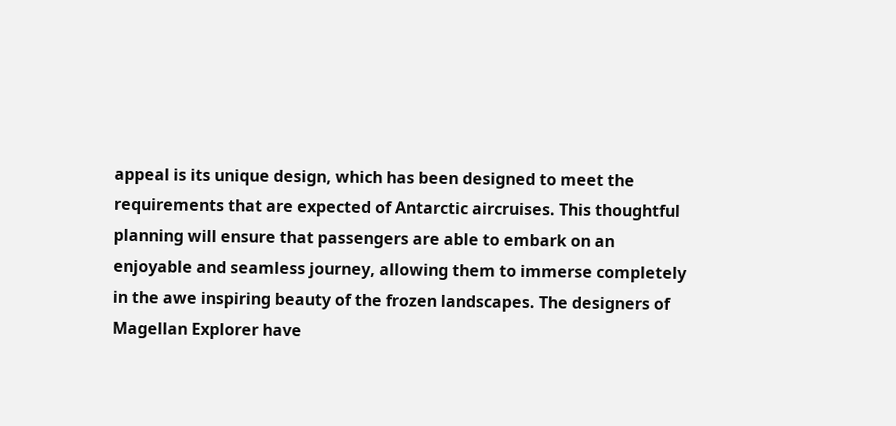appeal is its unique design, which has been designed to meet the requirements that are expected of Antarctic aircruises. This thoughtful planning will ensure that passengers are able to embark on an enjoyable and seamless journey, allowing them to immerse completely in the awe inspiring beauty of the frozen landscapes. The designers of Magellan Explorer have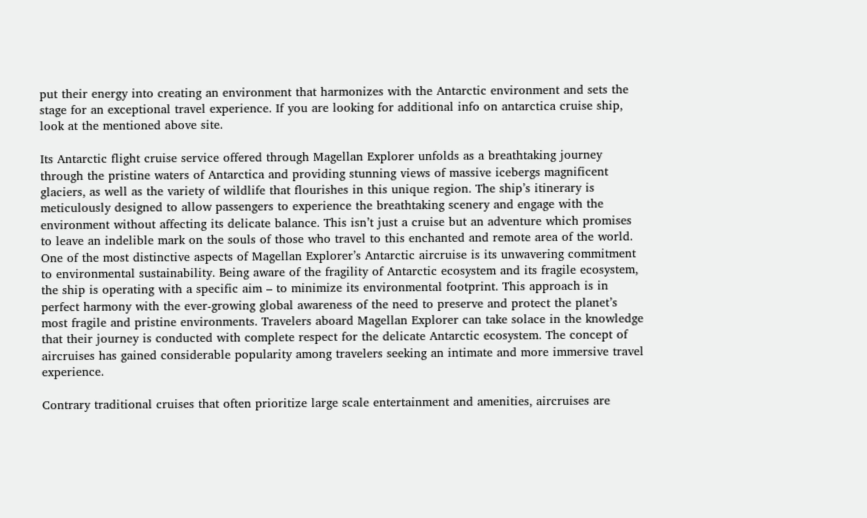put their energy into creating an environment that harmonizes with the Antarctic environment and sets the stage for an exceptional travel experience. If you are looking for additional info on antarctica cruise ship, look at the mentioned above site.

Its Antarctic flight cruise service offered through Magellan Explorer unfolds as a breathtaking journey through the pristine waters of Antarctica and providing stunning views of massive icebergs magnificent glaciers, as well as the variety of wildlife that flourishes in this unique region. The ship’s itinerary is meticulously designed to allow passengers to experience the breathtaking scenery and engage with the environment without affecting its delicate balance. This isn’t just a cruise but an adventure which promises to leave an indelible mark on the souls of those who travel to this enchanted and remote area of the world. One of the most distinctive aspects of Magellan Explorer’s Antarctic aircruise is its unwavering commitment to environmental sustainability. Being aware of the fragility of Antarctic ecosystem and its fragile ecosystem, the ship is operating with a specific aim – to minimize its environmental footprint. This approach is in perfect harmony with the ever-growing global awareness of the need to preserve and protect the planet’s most fragile and pristine environments. Travelers aboard Magellan Explorer can take solace in the knowledge that their journey is conducted with complete respect for the delicate Antarctic ecosystem. The concept of aircruises has gained considerable popularity among travelers seeking an intimate and more immersive travel experience.

Contrary traditional cruises that often prioritize large scale entertainment and amenities, aircruises are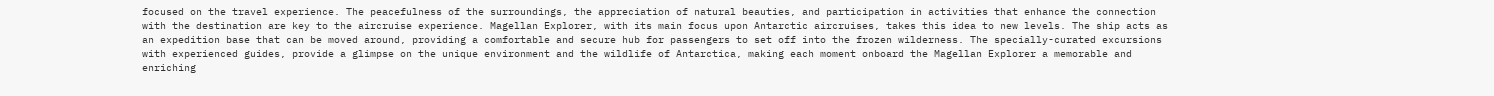focused on the travel experience. The peacefulness of the surroundings, the appreciation of natural beauties, and participation in activities that enhance the connection with the destination are key to the aircruise experience. Magellan Explorer, with its main focus upon Antarctic aircruises, takes this idea to new levels. The ship acts as an expedition base that can be moved around, providing a comfortable and secure hub for passengers to set off into the frozen wilderness. The specially-curated excursions with experienced guides, provide a glimpse on the unique environment and the wildlife of Antarctica, making each moment onboard the Magellan Explorer a memorable and enriching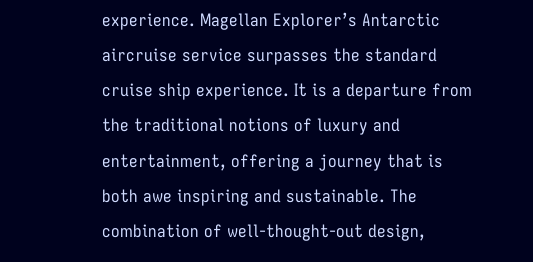experience. Magellan Explorer’s Antarctic aircruise service surpasses the standard cruise ship experience. It is a departure from the traditional notions of luxury and entertainment, offering a journey that is both awe inspiring and sustainable. The combination of well-thought-out design,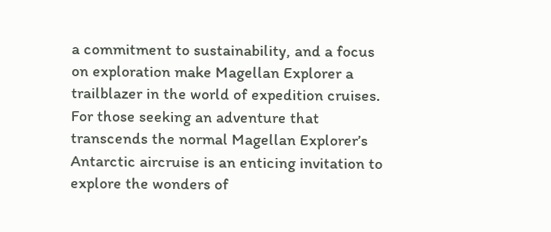a commitment to sustainability, and a focus on exploration make Magellan Explorer a trailblazer in the world of expedition cruises. For those seeking an adventure that transcends the normal Magellan Explorer’s Antarctic aircruise is an enticing invitation to explore the wonders of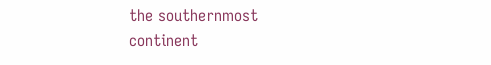the southernmost continent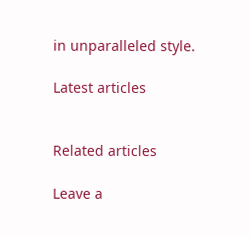in unparalleled style.

Latest articles


Related articles

Leave a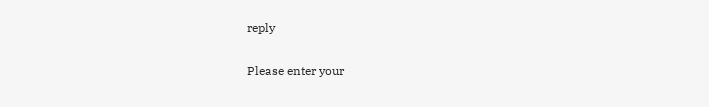reply

Please enter your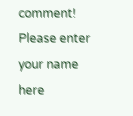comment!
Please enter your name here